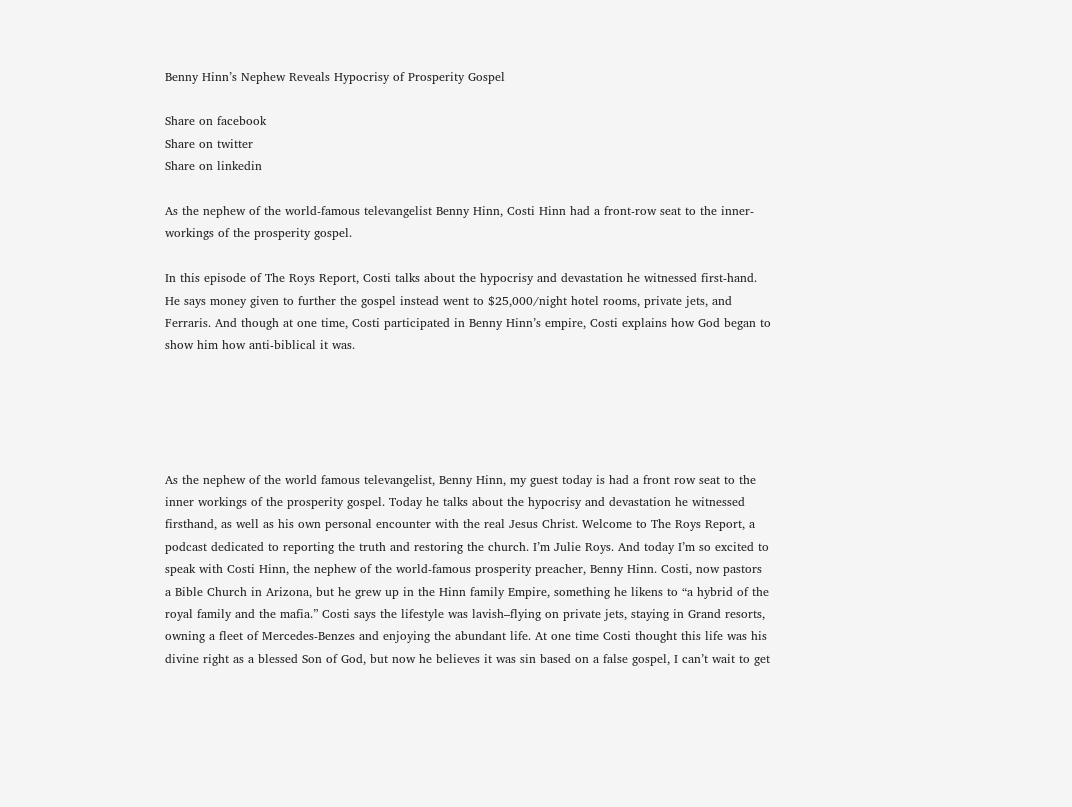Benny Hinn’s Nephew Reveals Hypocrisy of Prosperity Gospel

Share on facebook
Share on twitter
Share on linkedin

As the nephew of the world-famous televangelist Benny Hinn, Costi Hinn had a front-row seat to the inner-workings of the prosperity gospel.

In this episode of The Roys Report, Costi talks about the hypocrisy and devastation he witnessed first-hand. He says money given to further the gospel instead went to $25,000/night hotel rooms, private jets, and Ferraris. And though at one time, Costi participated in Benny Hinn’s empire, Costi explains how God began to show him how anti-biblical it was.





As the nephew of the world famous televangelist, Benny Hinn, my guest today is had a front row seat to the inner workings of the prosperity gospel. Today he talks about the hypocrisy and devastation he witnessed firsthand, as well as his own personal encounter with the real Jesus Christ. Welcome to The Roys Report, a podcast dedicated to reporting the truth and restoring the church. I’m Julie Roys. And today I’m so excited to speak with Costi Hinn, the nephew of the world-famous prosperity preacher, Benny Hinn. Costi, now pastors a Bible Church in Arizona, but he grew up in the Hinn family Empire, something he likens to “a hybrid of the royal family and the mafia.” Costi says the lifestyle was lavish–flying on private jets, staying in Grand resorts, owning a fleet of Mercedes-Benzes and enjoying the abundant life. At one time Costi thought this life was his divine right as a blessed Son of God, but now he believes it was sin based on a false gospel, I can’t wait to get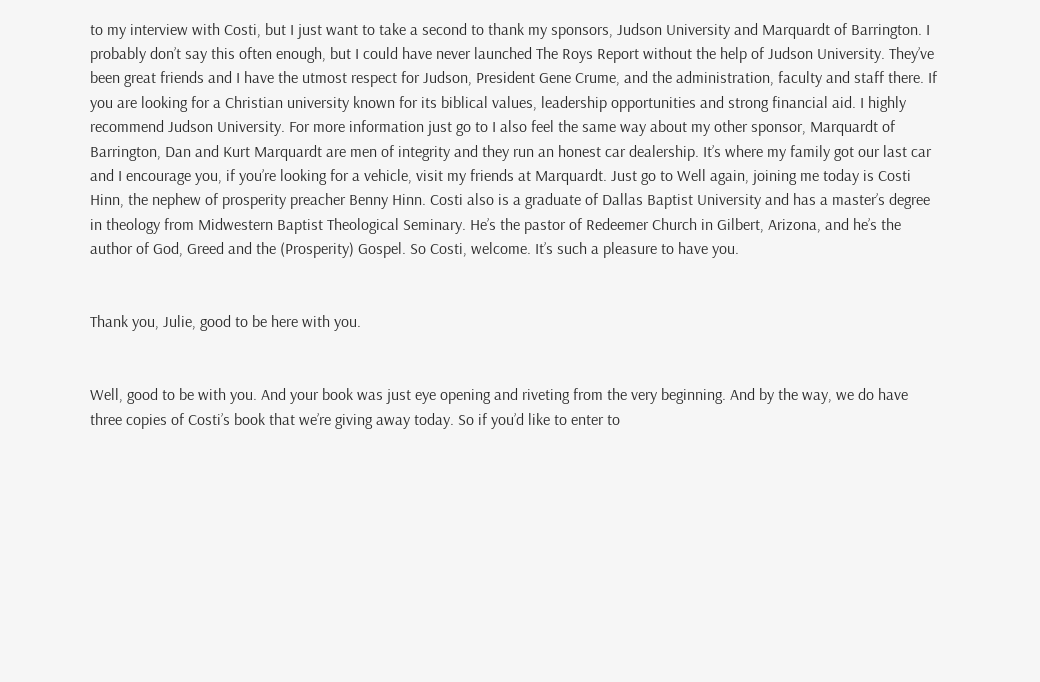to my interview with Costi, but I just want to take a second to thank my sponsors, Judson University and Marquardt of Barrington. I probably don’t say this often enough, but I could have never launched The Roys Report without the help of Judson University. They’ve been great friends and I have the utmost respect for Judson, President Gene Crume, and the administration, faculty and staff there. If you are looking for a Christian university known for its biblical values, leadership opportunities and strong financial aid. I highly recommend Judson University. For more information just go to I also feel the same way about my other sponsor, Marquardt of Barrington, Dan and Kurt Marquardt are men of integrity and they run an honest car dealership. It’s where my family got our last car and I encourage you, if you’re looking for a vehicle, visit my friends at Marquardt. Just go to Well again, joining me today is Costi Hinn, the nephew of prosperity preacher Benny Hinn. Costi also is a graduate of Dallas Baptist University and has a master’s degree in theology from Midwestern Baptist Theological Seminary. He’s the pastor of Redeemer Church in Gilbert, Arizona, and he’s the author of God, Greed and the (Prosperity) Gospel. So Costi, welcome. It’s such a pleasure to have you.


Thank you, Julie, good to be here with you.


Well, good to be with you. And your book was just eye opening and riveting from the very beginning. And by the way, we do have three copies of Costi’s book that we’re giving away today. So if you’d like to enter to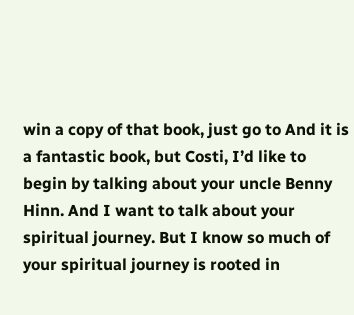win a copy of that book, just go to And it is a fantastic book, but Costi, I’d like to begin by talking about your uncle Benny Hinn. And I want to talk about your spiritual journey. But I know so much of your spiritual journey is rooted in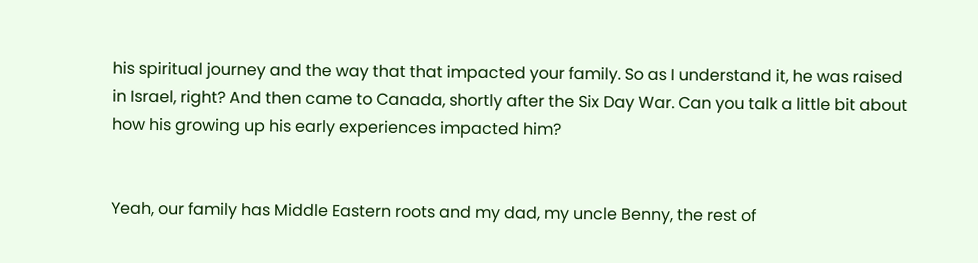his spiritual journey and the way that that impacted your family. So as I understand it, he was raised in Israel, right? And then came to Canada, shortly after the Six Day War. Can you talk a little bit about how his growing up his early experiences impacted him?


Yeah, our family has Middle Eastern roots and my dad, my uncle Benny, the rest of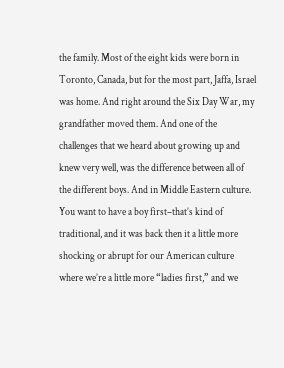the family. Most of the eight kids were born in Toronto, Canada, but for the most part, Jaffa, Israel was home. And right around the Six Day War, my grandfather moved them. And one of the challenges that we heard about growing up and knew very well, was the difference between all of the different boys. And in Middle Eastern culture. You want to have a boy first–that’s kind of traditional, and it was back then it a little more shocking or abrupt for our American culture where we’re a little more “ladies first,” and we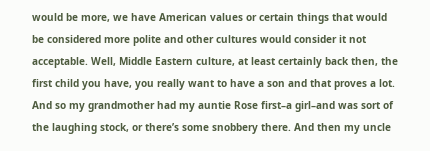would be more, we have American values or certain things that would be considered more polite and other cultures would consider it not acceptable. Well, Middle Eastern culture, at least certainly back then, the first child you have, you really want to have a son and that proves a lot. And so my grandmother had my auntie Rose first–a girl–and was sort of the laughing stock, or there’s some snobbery there. And then my uncle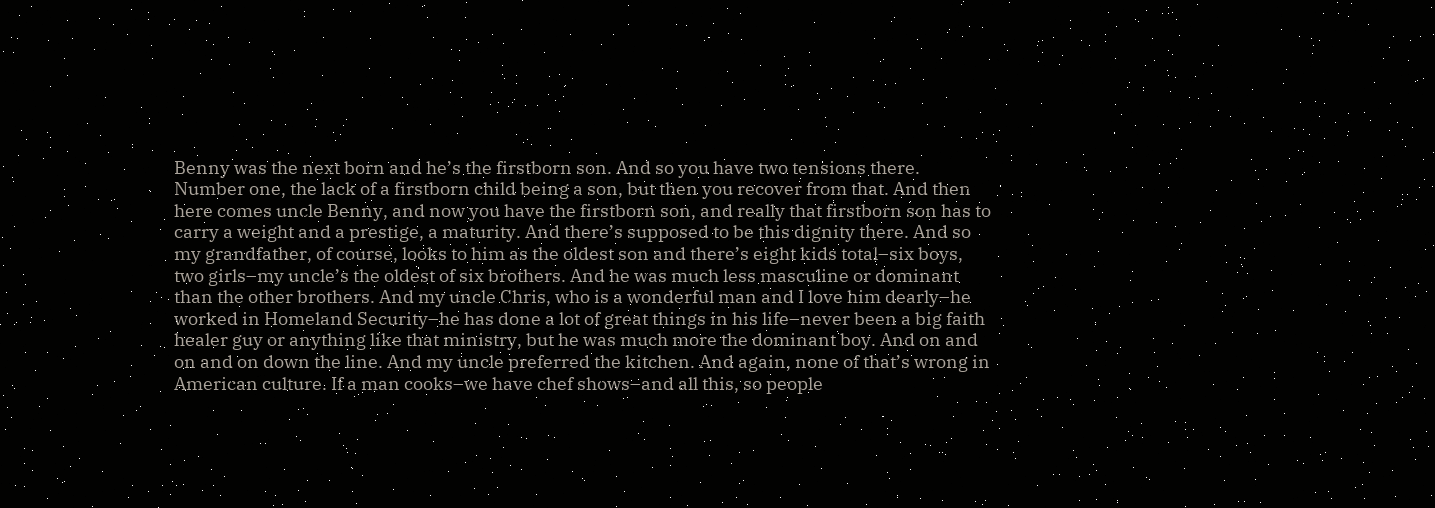Benny was the next born and he’s the firstborn son. And so you have two tensions there. Number one, the lack of a firstborn child being a son, but then you recover from that. And then here comes uncle Benny, and now you have the firstborn son, and really that firstborn son has to carry a weight and a prestige, a maturity. And there’s supposed to be this dignity there. And so my grandfather, of course, looks to him as the oldest son and there’s eight kids total–six boys, two girls–my uncle’s the oldest of six brothers. And he was much less masculine or dominant than the other brothers. And my uncle Chris, who is a wonderful man and I love him dearly–he worked in Homeland Security–he has done a lot of great things in his life–never been a big faith healer guy or anything like that ministry, but he was much more the dominant boy. And on and on and on down the line. And my uncle preferred the kitchen. And again, none of that’s wrong in American culture. If a man cooks–we have chef shows–and all this, so people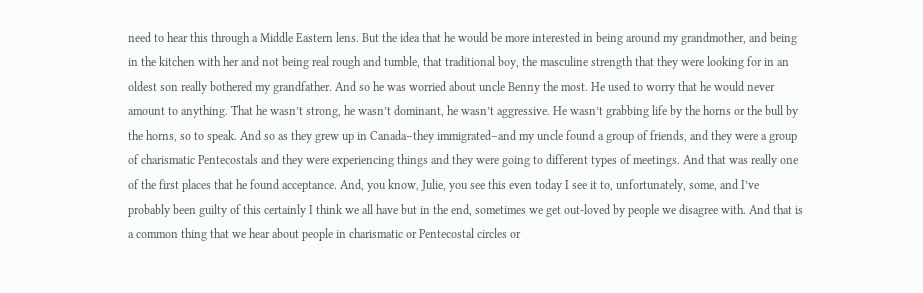need to hear this through a Middle Eastern lens. But the idea that he would be more interested in being around my grandmother, and being in the kitchen with her and not being real rough and tumble, that traditional boy, the masculine strength that they were looking for in an oldest son really bothered my grandfather. And so he was worried about uncle Benny the most. He used to worry that he would never amount to anything. That he wasn’t strong, he wasn’t dominant, he wasn’t aggressive. He wasn’t grabbing life by the horns or the bull by the horns, so to speak. And so as they grew up in Canada–they immigrated–and my uncle found a group of friends, and they were a group of charismatic Pentecostals and they were experiencing things and they were going to different types of meetings. And that was really one of the first places that he found acceptance. And, you know, Julie, you see this even today I see it to, unfortunately, some, and I’ve probably been guilty of this certainly I think we all have but in the end, sometimes we get out-loved by people we disagree with. And that is a common thing that we hear about people in charismatic or Pentecostal circles or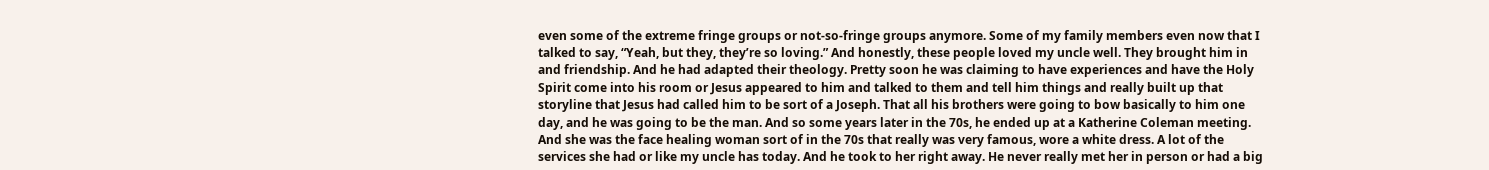even some of the extreme fringe groups or not-so-fringe groups anymore. Some of my family members even now that I talked to say, “Yeah, but they, they’re so loving.” And honestly, these people loved my uncle well. They brought him in and friendship. And he had adapted their theology. Pretty soon he was claiming to have experiences and have the Holy Spirit come into his room or Jesus appeared to him and talked to them and tell him things and really built up that storyline that Jesus had called him to be sort of a Joseph. That all his brothers were going to bow basically to him one day, and he was going to be the man. And so some years later in the 70s, he ended up at a Katherine Coleman meeting. And she was the face healing woman sort of in the 70s that really was very famous, wore a white dress. A lot of the services she had or like my uncle has today. And he took to her right away. He never really met her in person or had a big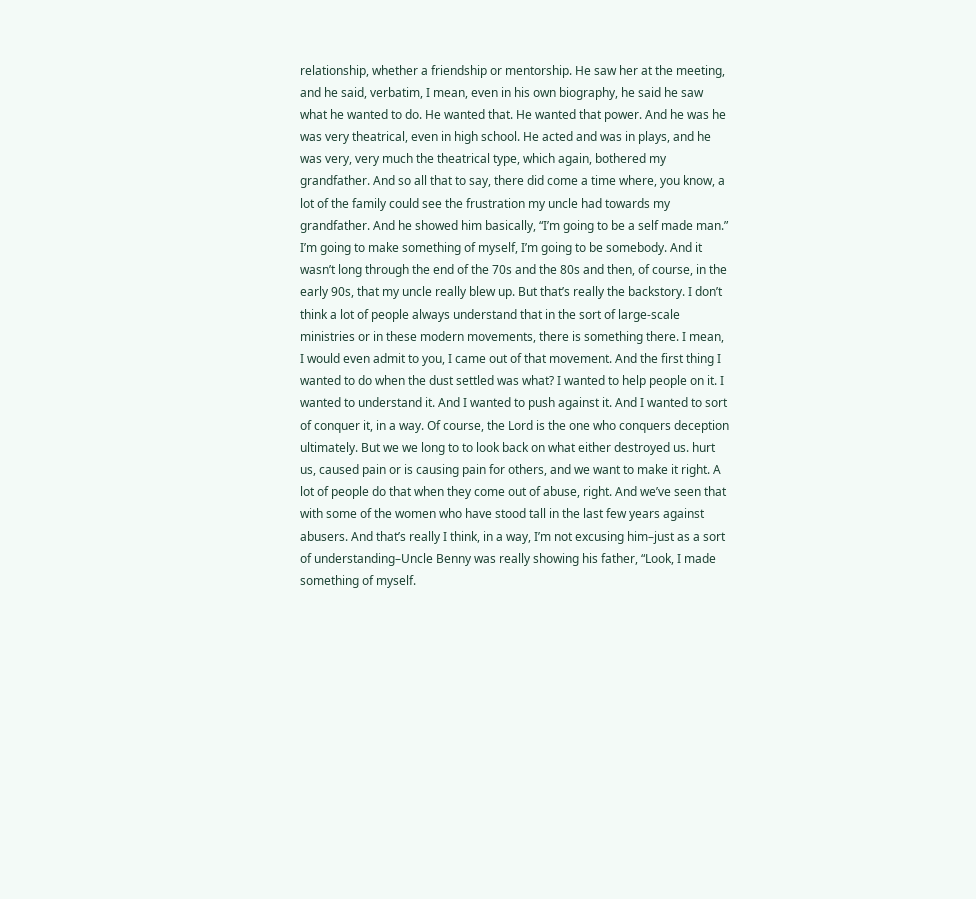relationship, whether a friendship or mentorship. He saw her at the meeting, and he said, verbatim, I mean, even in his own biography, he said he saw what he wanted to do. He wanted that. He wanted that power. And he was he was very theatrical, even in high school. He acted and was in plays, and he was very, very much the theatrical type, which again, bothered my grandfather. And so all that to say, there did come a time where, you know, a lot of the family could see the frustration my uncle had towards my grandfather. And he showed him basically, “I’m going to be a self made man.” I’m going to make something of myself, I’m going to be somebody. And it wasn’t long through the end of the 70s and the 80s and then, of course, in the early 90s, that my uncle really blew up. But that’s really the backstory. I don’t think a lot of people always understand that in the sort of large-scale ministries or in these modern movements, there is something there. I mean, I would even admit to you, I came out of that movement. And the first thing I wanted to do when the dust settled was what? I wanted to help people on it. I wanted to understand it. And I wanted to push against it. And I wanted to sort of conquer it, in a way. Of course, the Lord is the one who conquers deception ultimately. But we we long to to look back on what either destroyed us. hurt us, caused pain or is causing pain for others, and we want to make it right. A lot of people do that when they come out of abuse, right. And we’ve seen that with some of the women who have stood tall in the last few years against abusers. And that’s really I think, in a way, I’m not excusing him–just as a sort of understanding–Uncle Benny was really showing his father, “Look, I made something of myself.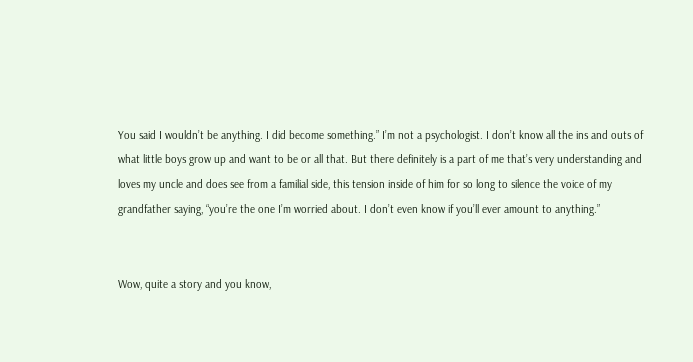You said I wouldn’t be anything. I did become something.” I’m not a psychologist. I don’t know all the ins and outs of what little boys grow up and want to be or all that. But there definitely is a part of me that’s very understanding and loves my uncle and does see from a familial side, this tension inside of him for so long to silence the voice of my grandfather saying, “you’re the one I’m worried about. I don’t even know if you’ll ever amount to anything.”


Wow, quite a story and you know,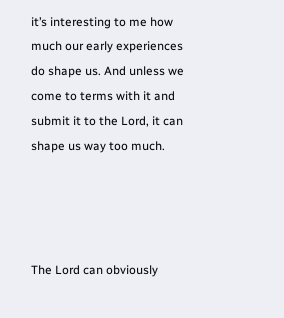it’s interesting to me how much our early experiences do shape us. And unless we come to terms with it and submit it to the Lord, it can shape us way too much.




The Lord can obviously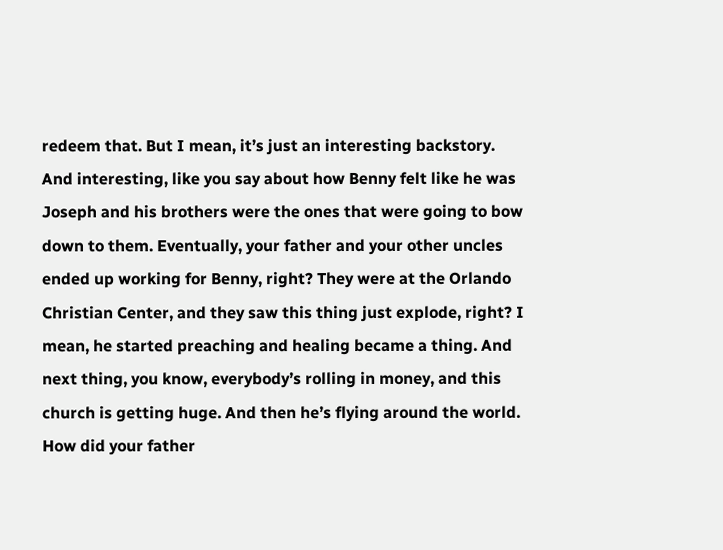redeem that. But I mean, it’s just an interesting backstory. And interesting, like you say about how Benny felt like he was Joseph and his brothers were the ones that were going to bow down to them. Eventually, your father and your other uncles ended up working for Benny, right? They were at the Orlando Christian Center, and they saw this thing just explode, right? I mean, he started preaching and healing became a thing. And next thing, you know, everybody’s rolling in money, and this church is getting huge. And then he’s flying around the world. How did your father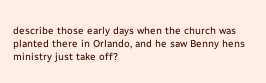describe those early days when the church was planted there in Orlando, and he saw Benny hens ministry just take off?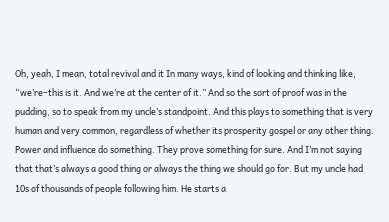Oh, yeah, I mean, total revival and it In many ways, kind of looking and thinking like, “we’re–this is it. And we’re at the center of it.” And so the sort of proof was in the pudding, so to speak from my uncle’s standpoint. And this plays to something that is very human and very common, regardless of whether its prosperity gospel or any other thing. Power and influence do something. They prove something for sure. And I’m not saying that that’s always a good thing or always the thing we should go for. But my uncle had 10s of thousands of people following him. He starts a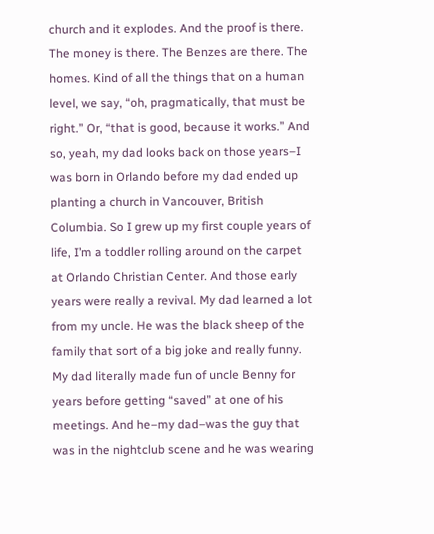church and it explodes. And the proof is there. The money is there. The Benzes are there. The homes. Kind of all the things that on a human level, we say, “oh, pragmatically, that must be right.” Or, “that is good, because it works.” And so, yeah, my dad looks back on those years–I was born in Orlando before my dad ended up planting a church in Vancouver, British Columbia. So I grew up my first couple years of life, I’m a toddler rolling around on the carpet at Orlando Christian Center. And those early years were really a revival. My dad learned a lot from my uncle. He was the black sheep of the family that sort of a big joke and really funny. My dad literally made fun of uncle Benny for years before getting “saved” at one of his meetings. And he–my dad–was the guy that was in the nightclub scene and he was wearing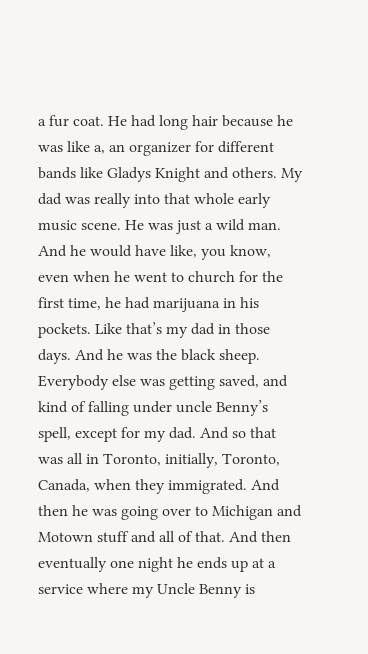a fur coat. He had long hair because he was like a, an organizer for different bands like Gladys Knight and others. My dad was really into that whole early music scene. He was just a wild man. And he would have like, you know, even when he went to church for the first time, he had marijuana in his pockets. Like that’s my dad in those days. And he was the black sheep. Everybody else was getting saved, and kind of falling under uncle Benny’s spell, except for my dad. And so that was all in Toronto, initially, Toronto, Canada, when they immigrated. And then he was going over to Michigan and Motown stuff and all of that. And then eventually one night he ends up at a service where my Uncle Benny is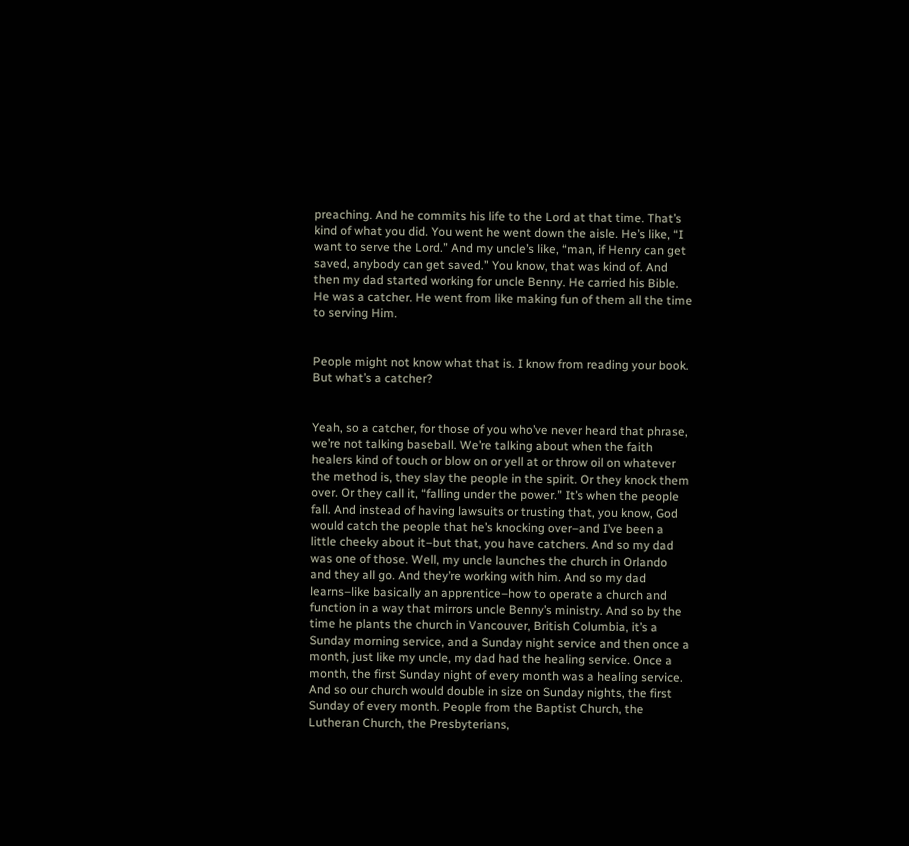preaching. And he commits his life to the Lord at that time. That’s kind of what you did. You went he went down the aisle. He’s like, “I want to serve the Lord.” And my uncle’s like, “man, if Henry can get saved, anybody can get saved.” You know, that was kind of. And then my dad started working for uncle Benny. He carried his Bible. He was a catcher. He went from like making fun of them all the time to serving Him.


People might not know what that is. I know from reading your book. But what’s a catcher?


Yeah, so a catcher, for those of you who’ve never heard that phrase, we’re not talking baseball. We’re talking about when the faith healers kind of touch or blow on or yell at or throw oil on whatever the method is, they slay the people in the spirit. Or they knock them over. Or they call it, “falling under the power.” It’s when the people fall. And instead of having lawsuits or trusting that, you know, God would catch the people that he’s knocking over–and I’ve been a little cheeky about it–but that, you have catchers. And so my dad was one of those. Well, my uncle launches the church in Orlando and they all go. And they’re working with him. And so my dad learns–like basically an apprentice–how to operate a church and function in a way that mirrors uncle Benny’s ministry. And so by the time he plants the church in Vancouver, British Columbia, it’s a Sunday morning service, and a Sunday night service and then once a month, just like my uncle, my dad had the healing service. Once a month, the first Sunday night of every month was a healing service. And so our church would double in size on Sunday nights, the first Sunday of every month. People from the Baptist Church, the Lutheran Church, the Presbyterians,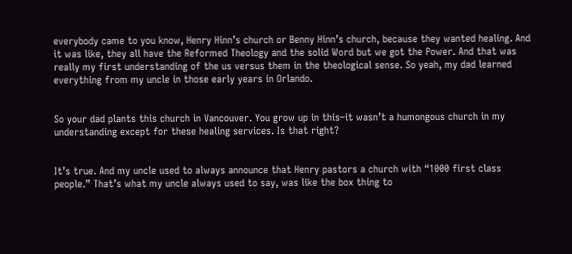everybody came to you know, Henry Hinn’s church or Benny Hinn’s church, because they wanted healing. And it was like, they all have the Reformed Theology and the solid Word but we got the Power. And that was really my first understanding of the us versus them in the theological sense. So yeah, my dad learned everything from my uncle in those early years in Orlando.


So your dad plants this church in Vancouver. You grow up in this–it wasn’t a humongous church in my understanding except for these healing services. Is that right?


It’s true. And my uncle used to always announce that Henry pastors a church with “1000 first class people.” That’s what my uncle always used to say, was like the box thing to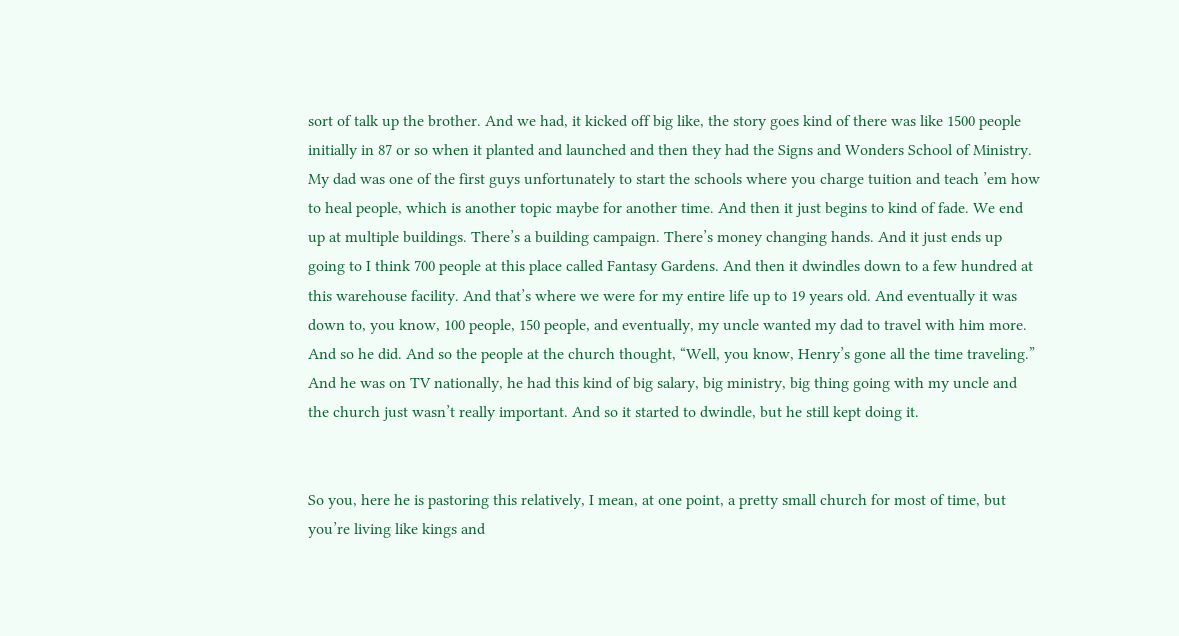sort of talk up the brother. And we had, it kicked off big like, the story goes kind of there was like 1500 people initially in 87 or so when it planted and launched and then they had the Signs and Wonders School of Ministry. My dad was one of the first guys unfortunately to start the schools where you charge tuition and teach ’em how to heal people, which is another topic maybe for another time. And then it just begins to kind of fade. We end up at multiple buildings. There’s a building campaign. There’s money changing hands. And it just ends up going to I think 700 people at this place called Fantasy Gardens. And then it dwindles down to a few hundred at this warehouse facility. And that’s where we were for my entire life up to 19 years old. And eventually it was down to, you know, 100 people, 150 people, and eventually, my uncle wanted my dad to travel with him more. And so he did. And so the people at the church thought, “Well, you know, Henry’s gone all the time traveling.” And he was on TV nationally, he had this kind of big salary, big ministry, big thing going with my uncle and the church just wasn’t really important. And so it started to dwindle, but he still kept doing it.


So you, here he is pastoring this relatively, I mean, at one point, a pretty small church for most of time, but you’re living like kings and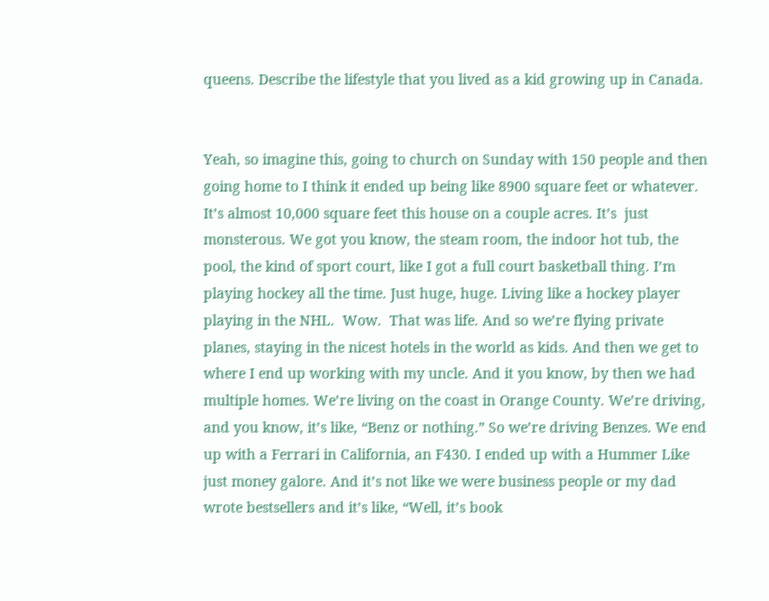queens. Describe the lifestyle that you lived as a kid growing up in Canada.


Yeah, so imagine this, going to church on Sunday with 150 people and then going home to I think it ended up being like 8900 square feet or whatever. It’s almost 10,000 square feet this house on a couple acres. It’s  just monsterous. We got you know, the steam room, the indoor hot tub, the pool, the kind of sport court, like I got a full court basketball thing. I’m playing hockey all the time. Just huge, huge. Living like a hockey player playing in the NHL.  Wow.  That was life. And so we’re flying private planes, staying in the nicest hotels in the world as kids. And then we get to where I end up working with my uncle. And it you know, by then we had multiple homes. We’re living on the coast in Orange County. We’re driving, and you know, it’s like, “Benz or nothing.” So we’re driving Benzes. We end up with a Ferrari in California, an F430. I ended up with a Hummer Like just money galore. And it’s not like we were business people or my dad wrote bestsellers and it’s like, “Well, it’s book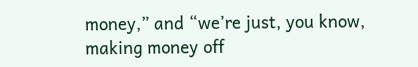money,” and “we’re just, you know, making money off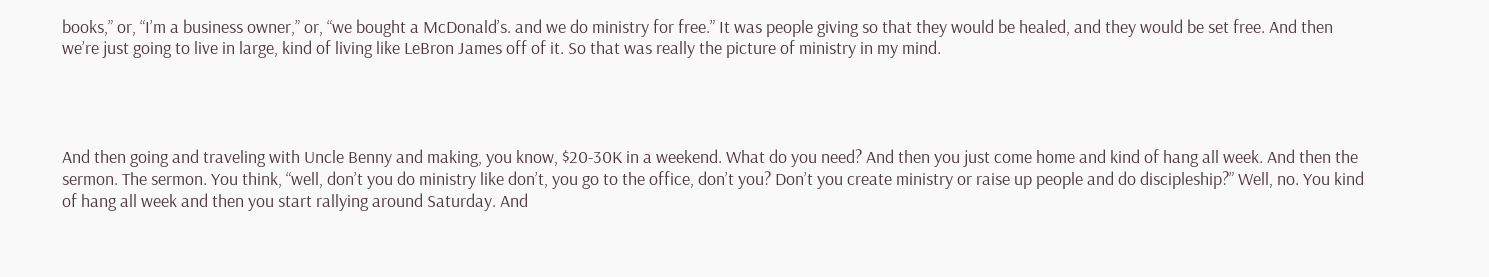books,” or, “I’m a business owner,” or, “we bought a McDonald’s. and we do ministry for free.” It was people giving so that they would be healed, and they would be set free. And then we’re just going to live in large, kind of living like LeBron James off of it. So that was really the picture of ministry in my mind.




And then going and traveling with Uncle Benny and making, you know, $20-30K in a weekend. What do you need? And then you just come home and kind of hang all week. And then the sermon. The sermon. You think, “well, don’t you do ministry like don’t, you go to the office, don’t you? Don’t you create ministry or raise up people and do discipleship?” Well, no. You kind of hang all week and then you start rallying around Saturday. And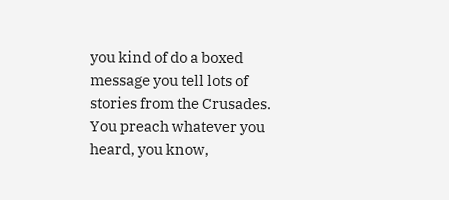you kind of do a boxed message you tell lots of stories from the Crusades. You preach whatever you heard, you know,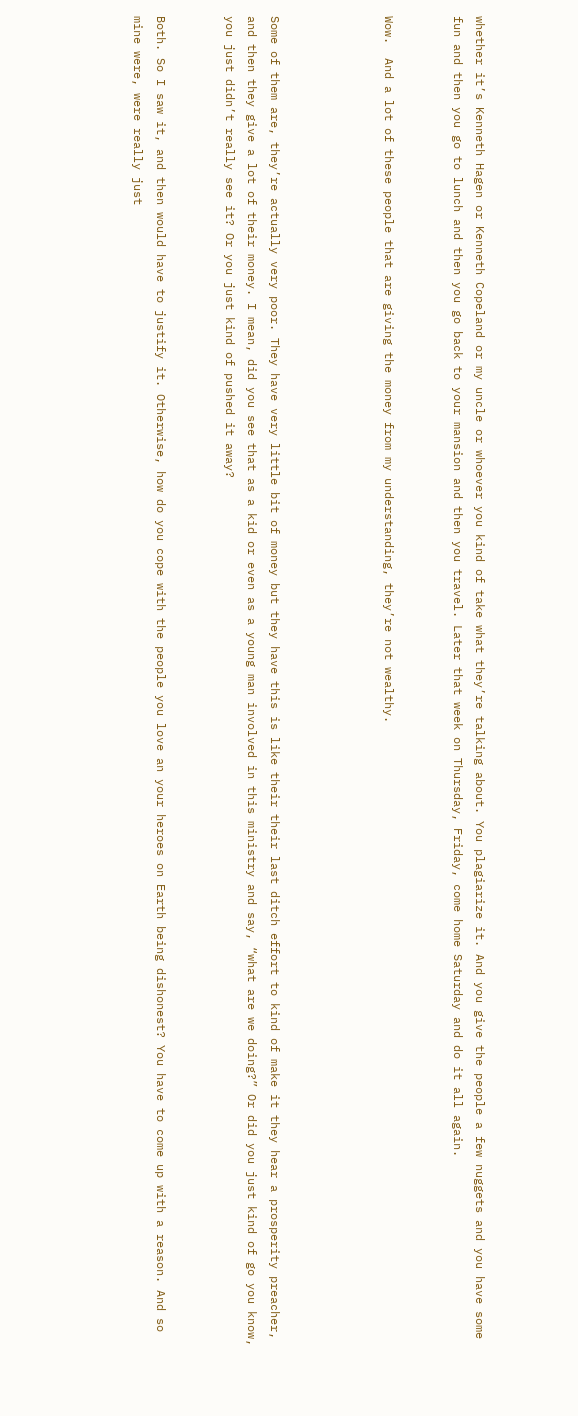whether it’s Kenneth Hagen or Kenneth Copeland or my uncle or whoever you kind of take what they’re talking about. You plagiarize it. And you give the people a few nuggets and you have some fun and then you go to lunch and then you go back to your mansion and then you travel. Later that week on Thursday, Friday, come home Saturday and do it all again.


Wow.  And a lot of these people that are giving the money from my understanding, they’re not wealthy.




Some of them are, they’re actually very poor. They have very little bit of money but they have this is like their their last ditch effort to kind of make it they hear a prosperity preacher, and then they give a lot of their money. I mean, did you see that as a kid or even as a young man involved in this ministry and say, “what are we doing?” Or did you just kind of go you know, you just didn’t really see it? Or you just kind of pushed it away?


Both. So I saw it, and then would have to justify it. Otherwise, how do you cope with the people you love an your heroes on Earth being dishonest? You have to come up with a reason. And so mine were, were really just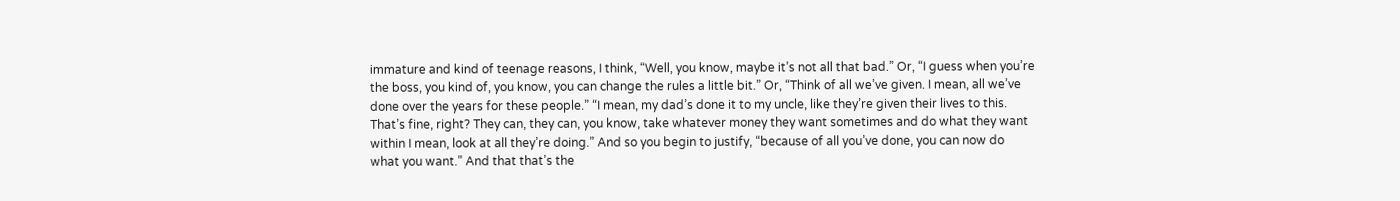immature and kind of teenage reasons, I think, “Well, you know, maybe it’s not all that bad.” Or, “I guess when you’re the boss, you kind of, you know, you can change the rules a little bit.” Or, “Think of all we’ve given. I mean, all we’ve done over the years for these people.” “I mean, my dad’s done it to my uncle, like they’re given their lives to this. That’s fine, right? They can, they can, you know, take whatever money they want sometimes and do what they want within I mean, look at all they’re doing.” And so you begin to justify, “because of all you’ve done, you can now do what you want.” And that that’s the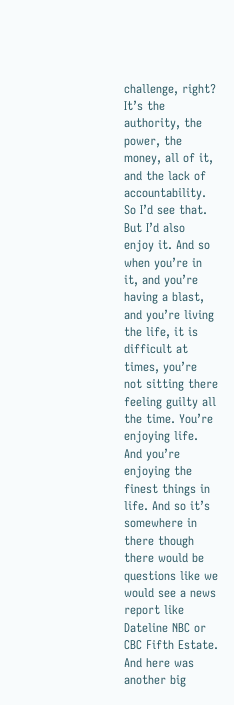challenge, right? It’s the authority, the power, the money, all of it, and the lack of accountability. So I’d see that. But I’d also enjoy it. And so when you’re in it, and you’re having a blast, and you’re living the life, it is difficult at times, you’re not sitting there feeling guilty all the time. You’re enjoying life. And you’re enjoying the finest things in life. And so it’s somewhere in there though there would be questions like we would see a news report like Dateline NBC or CBC Fifth Estate. And here was another big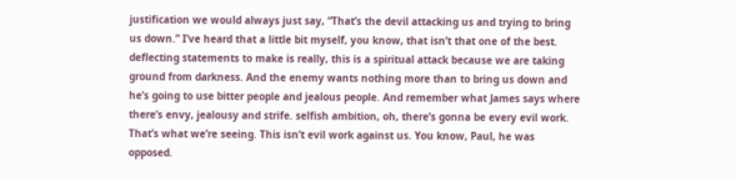justification we would always just say, “That’s the devil attacking us and trying to bring us down.” I’ve heard that a little bit myself, you know, that isn’t that one of the best. deflecting statements to make is really, this is a spiritual attack because we are taking ground from darkness. And the enemy wants nothing more than to bring us down and he’s going to use bitter people and jealous people. And remember what James says where there’s envy, jealousy and strife. selfish ambition, oh, there’s gonna be every evil work. That’s what we’re seeing. This isn’t evil work against us. You know, Paul, he was opposed.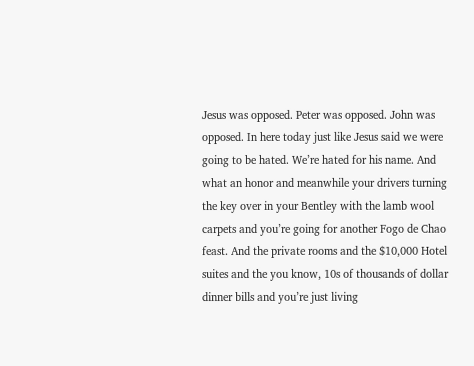Jesus was opposed. Peter was opposed. John was opposed. In here today just like Jesus said we were going to be hated. We’re hated for his name. And what an honor and meanwhile your drivers turning the key over in your Bentley with the lamb wool carpets and you’re going for another Fogo de Chao feast. And the private rooms and the $10,000 Hotel suites and the you know, 10s of thousands of dollar dinner bills and you’re just living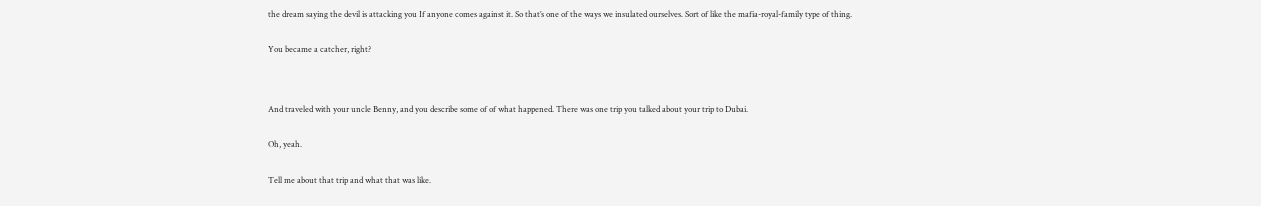the dream saying the devil is attacking you If anyone comes against it. So that’s one of the ways we insulated ourselves. Sort of like the mafia-royal-family type of thing.


You became a catcher, right?




And traveled with your uncle Benny, and you describe some of of what happened. There was one trip you talked about your trip to Dubai.


Oh, yeah.


Tell me about that trip and what that was like.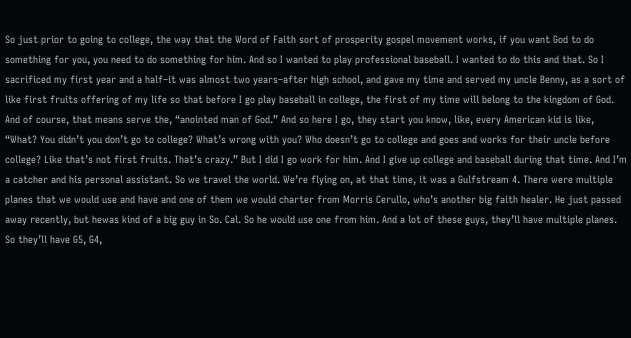So just prior to going to college, the way that the Word of Faith sort of prosperity gospel movement works, if you want God to do something for you, you need to do something for him. And so I wanted to play professional baseball. I wanted to do this and that. So I sacrificed my first year and a half–it was almost two years–after high school, and gave my time and served my uncle Benny, as a sort of like first fruits offering of my life so that before I go play baseball in college, the first of my time will belong to the kingdom of God. And of course, that means serve the, “anointed man of God.” And so here I go, they start you know, like, every American kid is like, “What? You didn’t you don’t go to college? What’s wrong with you? Who doesn’t go to college and goes and works for their uncle before college? Like that’s not first fruits. That’s crazy.” But I did I go work for him. And I give up college and baseball during that time. And I’m a catcher and his personal assistant. So we travel the world. We’re flying on, at that time, it was a Gulfstream 4. There were multiple planes that we would use and have and one of them we would charter from Morris Cerullo, who’s another big faith healer. He just passed away recently, but hewas kind of a big guy in So. Cal. So he would use one from him. And a lot of these guys, they’ll have multiple planes. So they’ll have G5, G4,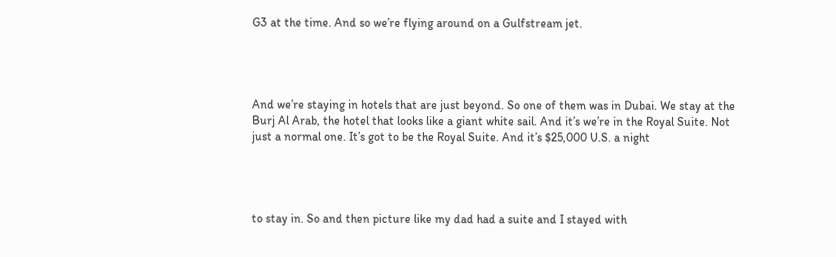G3 at the time. And so we’re flying around on a Gulfstream jet.




And we’re staying in hotels that are just beyond. So one of them was in Dubai. We stay at the Burj Al Arab, the hotel that looks like a giant white sail. And it’s we’re in the Royal Suite. Not just a normal one. It’s got to be the Royal Suite. And it’s $25,000 U.S. a night




to stay in. So and then picture like my dad had a suite and I stayed with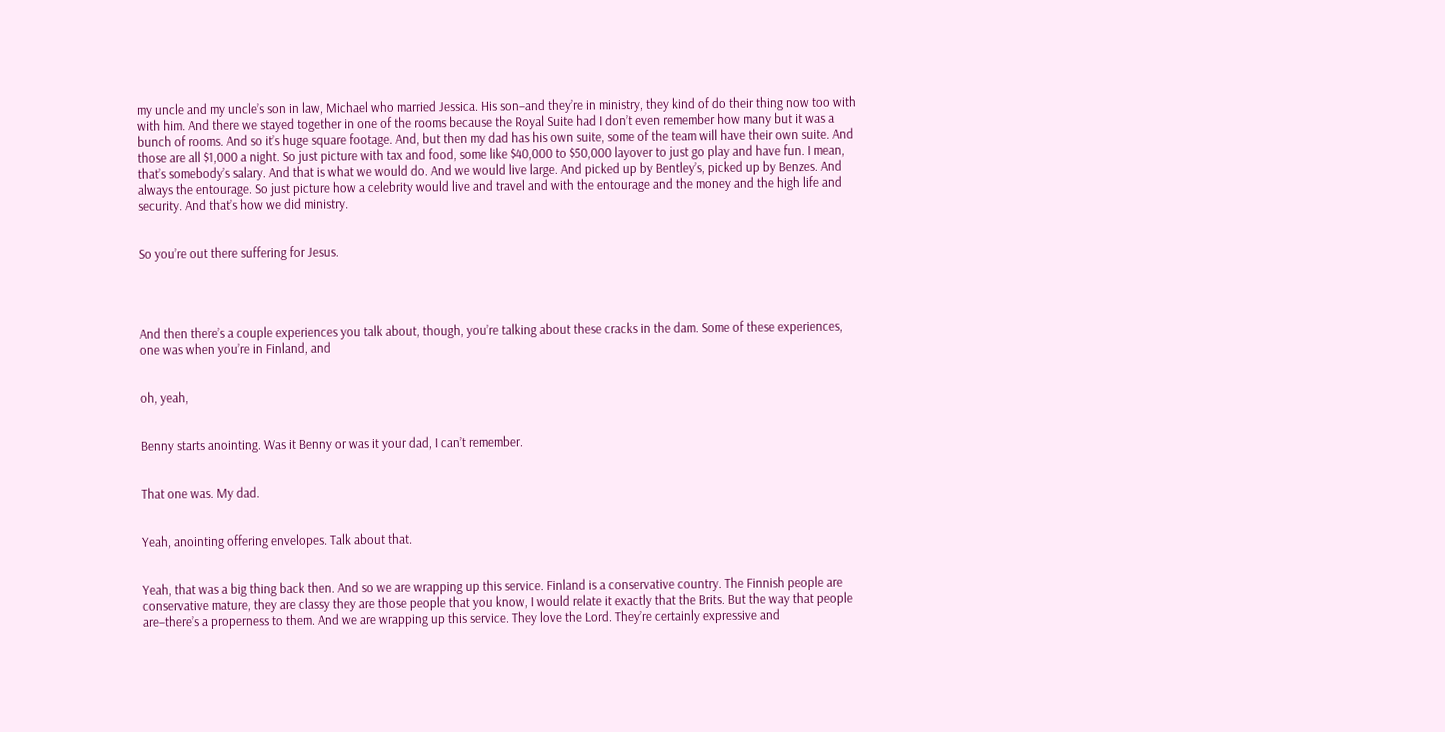my uncle and my uncle’s son in law, Michael who married Jessica. His son–and they’re in ministry, they kind of do their thing now too with with him. And there we stayed together in one of the rooms because the Royal Suite had I don’t even remember how many but it was a bunch of rooms. And so it’s huge square footage. And, but then my dad has his own suite, some of the team will have their own suite. And those are all $1,000 a night. So just picture with tax and food, some like $40,000 to $50,000 layover to just go play and have fun. I mean, that’s somebody’s salary. And that is what we would do. And we would live large. And picked up by Bentley’s, picked up by Benzes. And always the entourage. So just picture how a celebrity would live and travel and with the entourage and the money and the high life and security. And that’s how we did ministry.


So you’re out there suffering for Jesus.




And then there’s a couple experiences you talk about, though, you’re talking about these cracks in the dam. Some of these experiences, one was when you’re in Finland, and


oh, yeah,


Benny starts anointing. Was it Benny or was it your dad, I can’t remember.


That one was. My dad.


Yeah, anointing offering envelopes. Talk about that.


Yeah, that was a big thing back then. And so we are wrapping up this service. Finland is a conservative country. The Finnish people are conservative mature, they are classy they are those people that you know, I would relate it exactly that the Brits. But the way that people are–there’s a properness to them. And we are wrapping up this service. They love the Lord. They’re certainly expressive and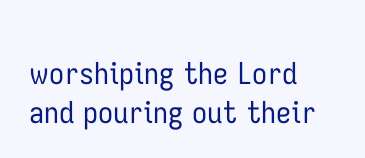worshiping the Lord and pouring out their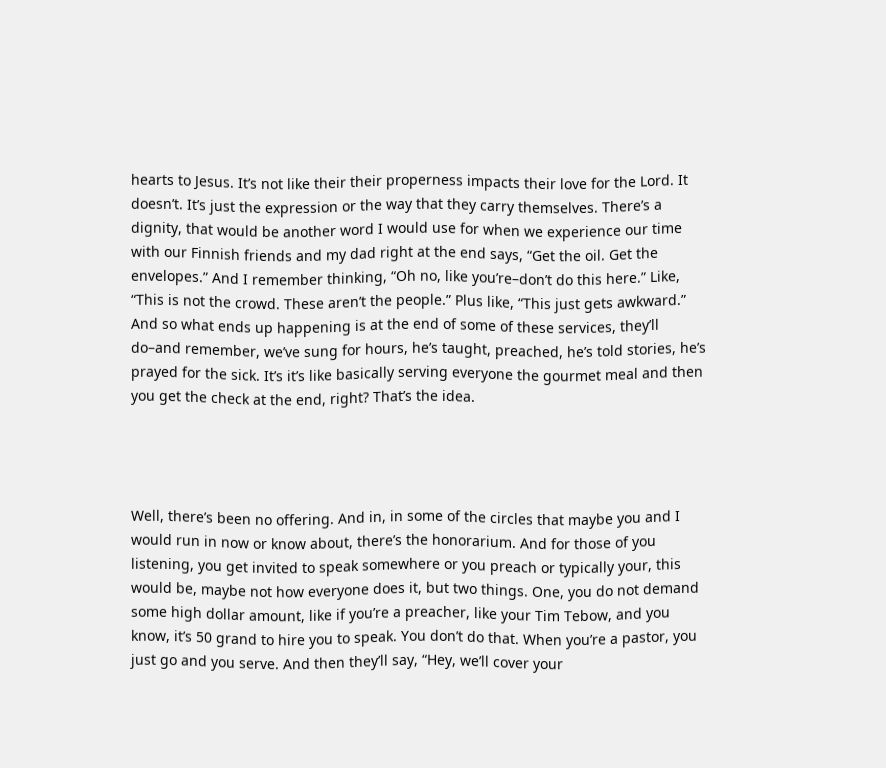hearts to Jesus. It’s not like their their properness impacts their love for the Lord. It doesn’t. It’s just the expression or the way that they carry themselves. There’s a dignity, that would be another word I would use for when we experience our time with our Finnish friends and my dad right at the end says, “Get the oil. Get the envelopes.” And I remember thinking, “Oh no, like you’re–don’t do this here.” Like, “This is not the crowd. These aren’t the people.” Plus like, “This just gets awkward.” And so what ends up happening is at the end of some of these services, they’ll do–and remember, we’ve sung for hours, he’s taught, preached, he’s told stories, he’s prayed for the sick. It’s it’s like basically serving everyone the gourmet meal and then you get the check at the end, right? That’s the idea.




Well, there’s been no offering. And in, in some of the circles that maybe you and I would run in now or know about, there’s the honorarium. And for those of you listening, you get invited to speak somewhere or you preach or typically your, this would be, maybe not how everyone does it, but two things. One, you do not demand some high dollar amount, like if you’re a preacher, like your Tim Tebow, and you know, it’s 50 grand to hire you to speak. You don’t do that. When you’re a pastor, you just go and you serve. And then they’ll say, “Hey, we’ll cover your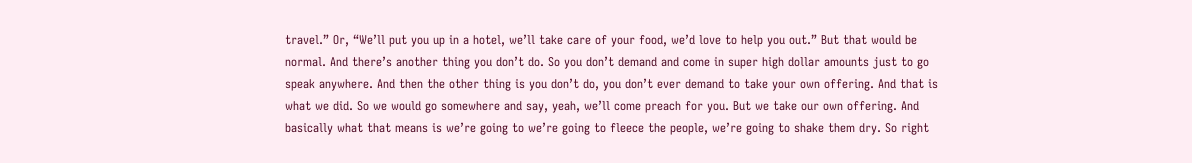travel.” Or, “We’ll put you up in a hotel, we’ll take care of your food, we’d love to help you out.” But that would be normal. And there’s another thing you don’t do. So you don’t demand and come in super high dollar amounts just to go speak anywhere. And then the other thing is you don’t do, you don’t ever demand to take your own offering. And that is what we did. So we would go somewhere and say, yeah, we’ll come preach for you. But we take our own offering. And basically what that means is we’re going to we’re going to fleece the people, we’re going to shake them dry. So right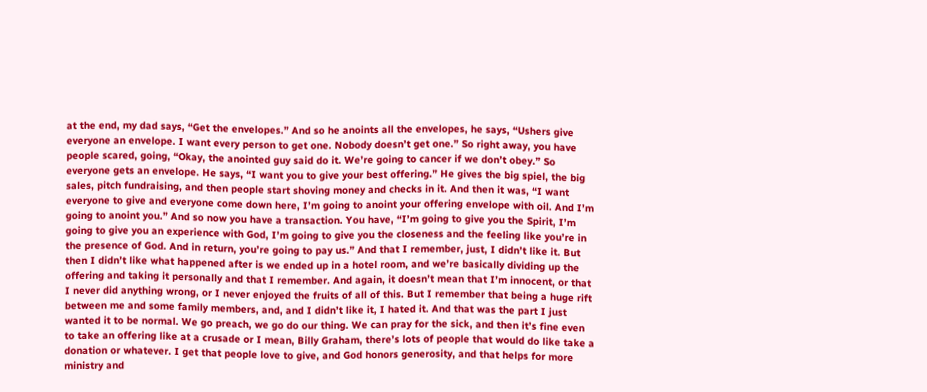at the end, my dad says, “Get the envelopes.” And so he anoints all the envelopes, he says, “Ushers give everyone an envelope. I want every person to get one. Nobody doesn’t get one.” So right away, you have people scared, going, “Okay, the anointed guy said do it. We’re going to cancer if we don’t obey.” So everyone gets an envelope. He says, “I want you to give your best offering.” He gives the big spiel, the big sales, pitch fundraising, and then people start shoving money and checks in it. And then it was, “I want everyone to give and everyone come down here, I’m going to anoint your offering envelope with oil. And I’m going to anoint you.” And so now you have a transaction. You have, “I’m going to give you the Spirit, I’m going to give you an experience with God, I’m going to give you the closeness and the feeling like you’re in the presence of God. And in return, you’re going to pay us.” And that I remember, just, I didn’t like it. But then I didn’t like what happened after is we ended up in a hotel room, and we’re basically dividing up the offering and taking it personally and that I remember. And again, it doesn’t mean that I’m innocent, or that I never did anything wrong, or I never enjoyed the fruits of all of this. But I remember that being a huge rift between me and some family members, and, and I didn’t like it, I hated it. And that was the part I just wanted it to be normal. We go preach, we go do our thing. We can pray for the sick, and then it’s fine even to take an offering like at a crusade or I mean, Billy Graham, there’s lots of people that would do like take a donation or whatever. I get that people love to give, and God honors generosity, and that helps for more ministry and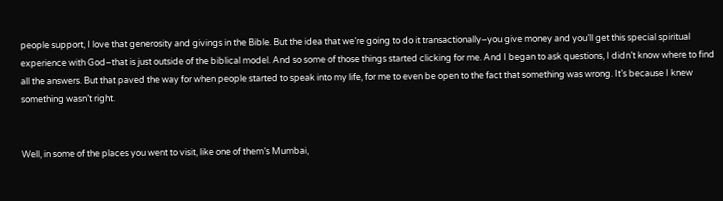people support, I love that generosity and givings in the Bible. But the idea that we’re going to do it transactionally–you give money and you’ll get this special spiritual experience with God–that is just outside of the biblical model. And so some of those things started clicking for me. And I began to ask questions, I didn’t know where to find all the answers. But that paved the way for when people started to speak into my life, for me to even be open to the fact that something was wrong. It’s because I knew something wasn’t right.


Well, in some of the places you went to visit, like one of them’s Mumbai,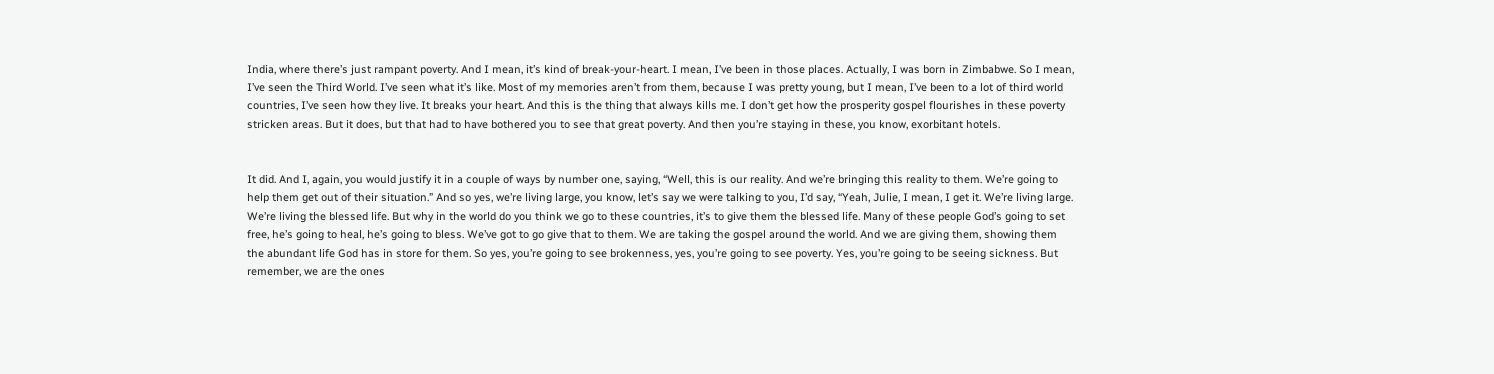India, where there’s just rampant poverty. And I mean, it’s kind of break-your-heart. I mean, I’ve been in those places. Actually, I was born in Zimbabwe. So I mean, I’ve seen the Third World. I’ve seen what it’s like. Most of my memories aren’t from them, because I was pretty young, but I mean, I’ve been to a lot of third world countries, I’ve seen how they live. It breaks your heart. And this is the thing that always kills me. I don’t get how the prosperity gospel flourishes in these poverty stricken areas. But it does, but that had to have bothered you to see that great poverty. And then you’re staying in these, you know, exorbitant hotels.


It did. And I, again, you would justify it in a couple of ways by number one, saying, “Well, this is our reality. And we’re bringing this reality to them. We’re going to help them get out of their situation.” And so yes, we’re living large, you know, let’s say we were talking to you, I’d say, “Yeah, Julie, I mean, I get it. We’re living large. We’re living the blessed life. But why in the world do you think we go to these countries, it’s to give them the blessed life. Many of these people God’s going to set free, he’s going to heal, he’s going to bless. We’ve got to go give that to them. We are taking the gospel around the world. And we are giving them, showing them the abundant life God has in store for them. So yes, you’re going to see brokenness, yes, you’re going to see poverty. Yes, you’re going to be seeing sickness. But remember, we are the ones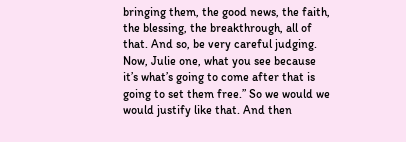bringing them, the good news, the faith, the blessing, the breakthrough, all of that. And so, be very careful judging. Now, Julie one, what you see because it’s what’s going to come after that is going to set them free.” So we would we would justify like that. And then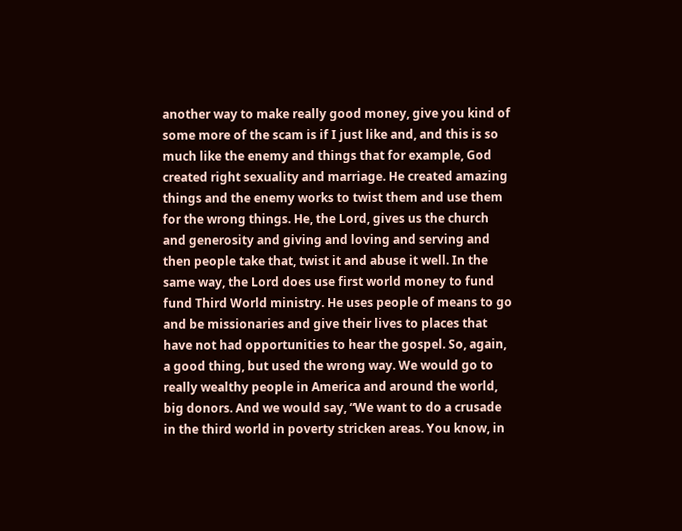another way to make really good money, give you kind of some more of the scam is if I just like and, and this is so much like the enemy and things that for example, God created right sexuality and marriage. He created amazing things and the enemy works to twist them and use them for the wrong things. He, the Lord, gives us the church and generosity and giving and loving and serving and then people take that, twist it and abuse it well. In the same way, the Lord does use first world money to fund fund Third World ministry. He uses people of means to go and be missionaries and give their lives to places that have not had opportunities to hear the gospel. So, again, a good thing, but used the wrong way. We would go to really wealthy people in America and around the world, big donors. And we would say, “We want to do a crusade in the third world in poverty stricken areas. You know, in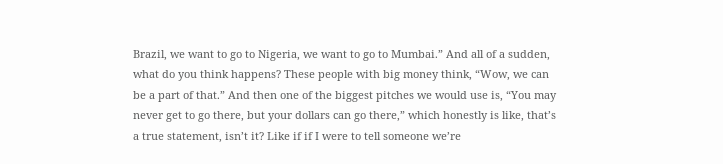Brazil, we want to go to Nigeria, we want to go to Mumbai.” And all of a sudden, what do you think happens? These people with big money think, “Wow, we can be a part of that.” And then one of the biggest pitches we would use is, “You may never get to go there, but your dollars can go there,” which honestly is like, that’s a true statement, isn’t it? Like if if I were to tell someone we’re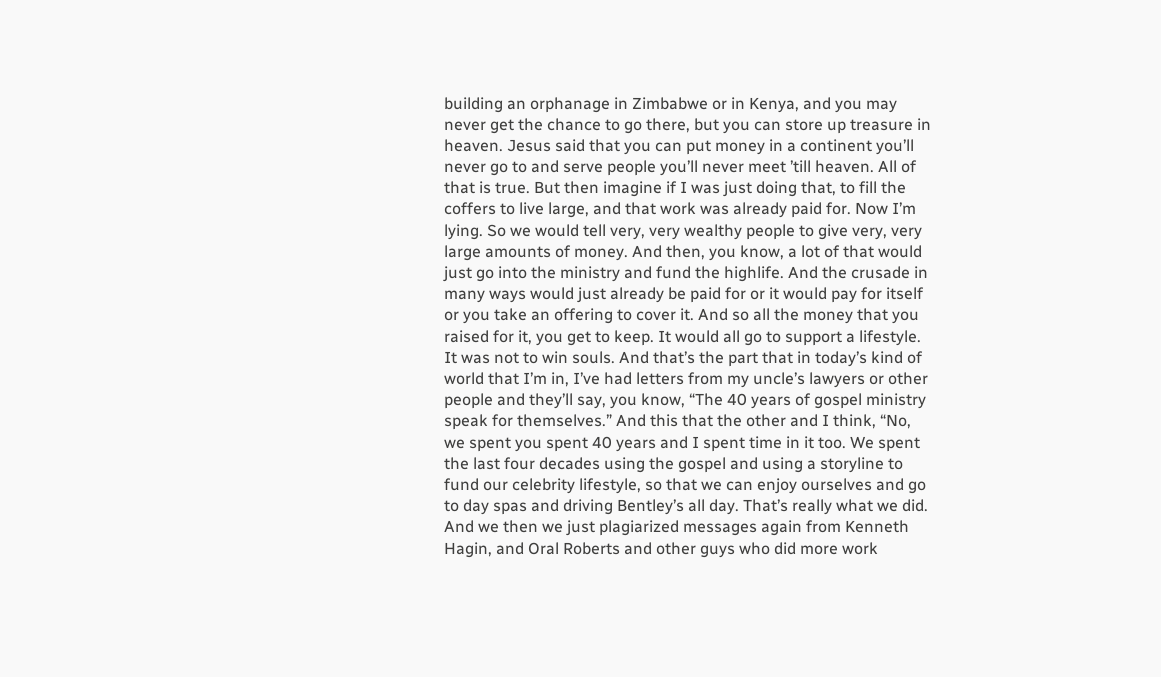building an orphanage in Zimbabwe or in Kenya, and you may never get the chance to go there, but you can store up treasure in heaven. Jesus said that you can put money in a continent you’ll never go to and serve people you’ll never meet ’till heaven. All of that is true. But then imagine if I was just doing that, to fill the coffers to live large, and that work was already paid for. Now I’m lying. So we would tell very, very wealthy people to give very, very large amounts of money. And then, you know, a lot of that would just go into the ministry and fund the highlife. And the crusade in many ways would just already be paid for or it would pay for itself or you take an offering to cover it. And so all the money that you raised for it, you get to keep. It would all go to support a lifestyle. It was not to win souls. And that’s the part that in today’s kind of world that I’m in, I’ve had letters from my uncle’s lawyers or other people and they’ll say, you know, “The 40 years of gospel ministry speak for themselves.” And this that the other and I think, “No, we spent you spent 40 years and I spent time in it too. We spent the last four decades using the gospel and using a storyline to fund our celebrity lifestyle, so that we can enjoy ourselves and go to day spas and driving Bentley’s all day. That’s really what we did. And we then we just plagiarized messages again from Kenneth Hagin, and Oral Roberts and other guys who did more work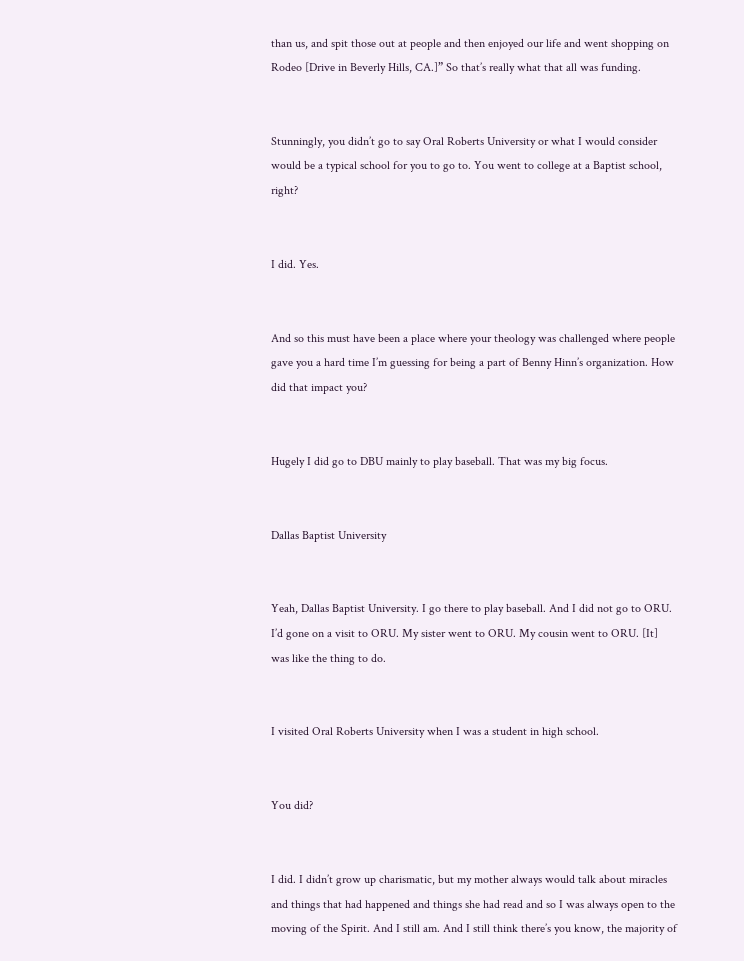than us, and spit those out at people and then enjoyed our life and went shopping on Rodeo [Drive in Beverly Hills, CA.]” So that’s really what that all was funding.


Stunningly, you didn’t go to say Oral Roberts University or what I would consider would be a typical school for you to go to. You went to college at a Baptist school, right?


I did. Yes.


And so this must have been a place where your theology was challenged where people gave you a hard time I’m guessing for being a part of Benny Hinn’s organization. How did that impact you?


Hugely I did go to DBU mainly to play baseball. That was my big focus.


Dallas Baptist University


Yeah, Dallas Baptist University. I go there to play baseball. And I did not go to ORU. I’d gone on a visit to ORU. My sister went to ORU. My cousin went to ORU. [It] was like the thing to do.


I visited Oral Roberts University when I was a student in high school.


You did?


I did. I didn’t grow up charismatic, but my mother always would talk about miracles and things that had happened and things she had read and so I was always open to the moving of the Spirit. And I still am. And I still think there’s you know, the majority of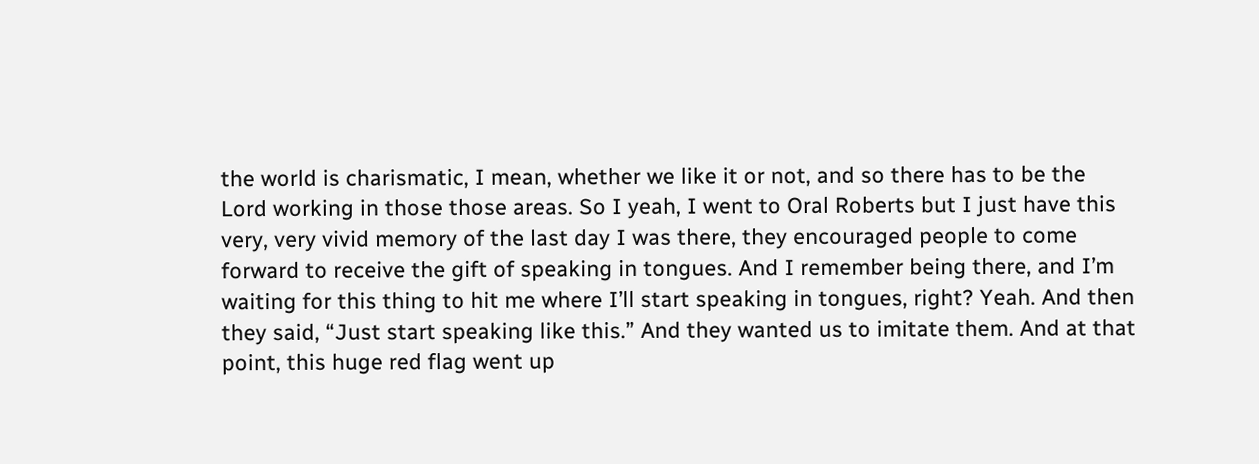the world is charismatic, I mean, whether we like it or not, and so there has to be the Lord working in those those areas. So I yeah, I went to Oral Roberts but I just have this very, very vivid memory of the last day I was there, they encouraged people to come forward to receive the gift of speaking in tongues. And I remember being there, and I’m waiting for this thing to hit me where I’ll start speaking in tongues, right? Yeah. And then they said, “Just start speaking like this.” And they wanted us to imitate them. And at that point, this huge red flag went up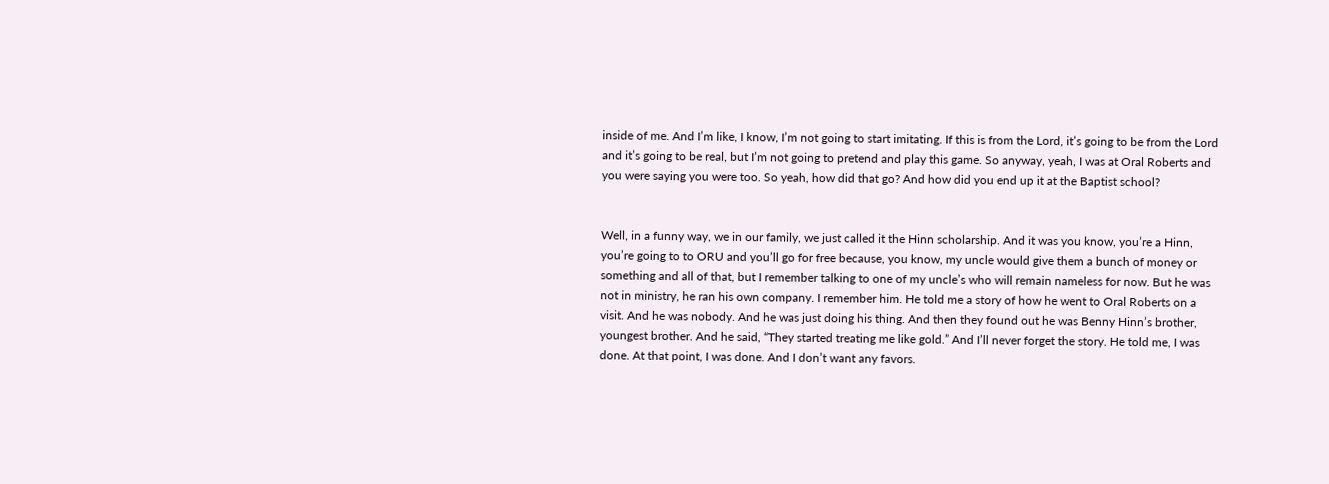inside of me. And I’m like, I know, I’m not going to start imitating. If this is from the Lord, it’s going to be from the Lord and it’s going to be real, but I’m not going to pretend and play this game. So anyway, yeah, I was at Oral Roberts and you were saying you were too. So yeah, how did that go? And how did you end up it at the Baptist school?


Well, in a funny way, we in our family, we just called it the Hinn scholarship. And it was you know, you’re a Hinn, you’re going to to ORU and you’ll go for free because, you know, my uncle would give them a bunch of money or something and all of that, but I remember talking to one of my uncle’s who will remain nameless for now. But he was not in ministry, he ran his own company. I remember him. He told me a story of how he went to Oral Roberts on a visit. And he was nobody. And he was just doing his thing. And then they found out he was Benny Hinn’s brother, youngest brother. And he said, “They started treating me like gold.” And I’ll never forget the story. He told me, I was done. At that point, I was done. And I don’t want any favors.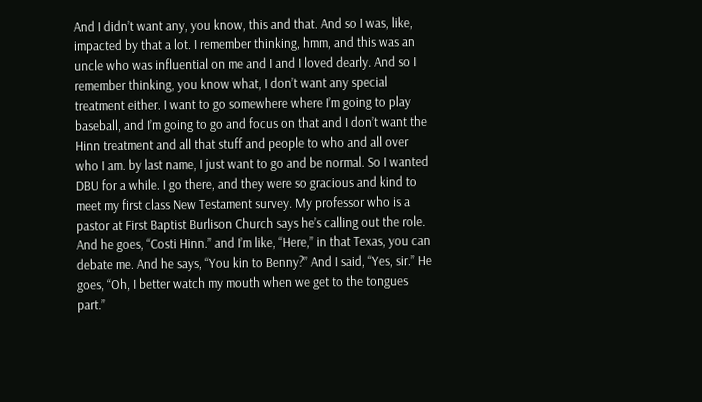And I didn’t want any, you know, this and that. And so I was, like, impacted by that a lot. I remember thinking, hmm, and this was an uncle who was influential on me and I and I loved dearly. And so I remember thinking, you know what, I don’t want any special treatment either. I want to go somewhere where I’m going to play baseball, and I’m going to go and focus on that and I don’t want the Hinn treatment and all that stuff and people to who and all over who I am. by last name, I just want to go and be normal. So I wanted DBU for a while. I go there, and they were so gracious and kind to meet my first class New Testament survey. My professor who is a pastor at First Baptist Burlison Church says he’s calling out the role. And he goes, “Costi Hinn.” and I’m like, “Here,” in that Texas, you can debate me. And he says, “You kin to Benny?” And I said, “Yes, sir.” He goes, “Oh, I better watch my mouth when we get to the tongues part.”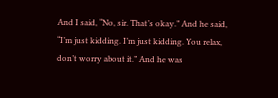And I said, “No, sir. That’s okay.” And he said, “I’m just kidding. I’m just kidding. You relax, don’t worry about it.” And he was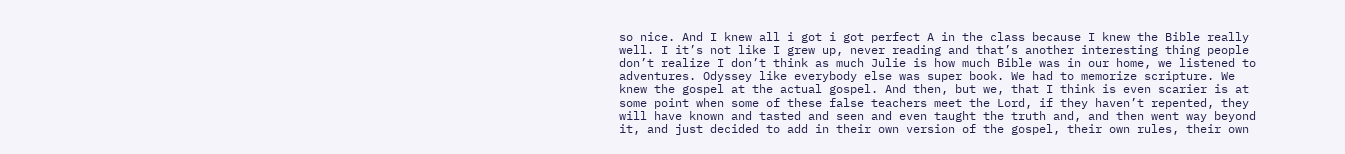so nice. And I knew all i got i got perfect A in the class because I knew the Bible really well. I it’s not like I grew up, never reading and that’s another interesting thing people don’t realize I don’t think as much Julie is how much Bible was in our home, we listened to adventures. Odyssey like everybody else was super book. We had to memorize scripture. We knew the gospel at the actual gospel. And then, but we, that I think is even scarier is at some point when some of these false teachers meet the Lord, if they haven’t repented, they will have known and tasted and seen and even taught the truth and, and then went way beyond it, and just decided to add in their own version of the gospel, their own rules, their own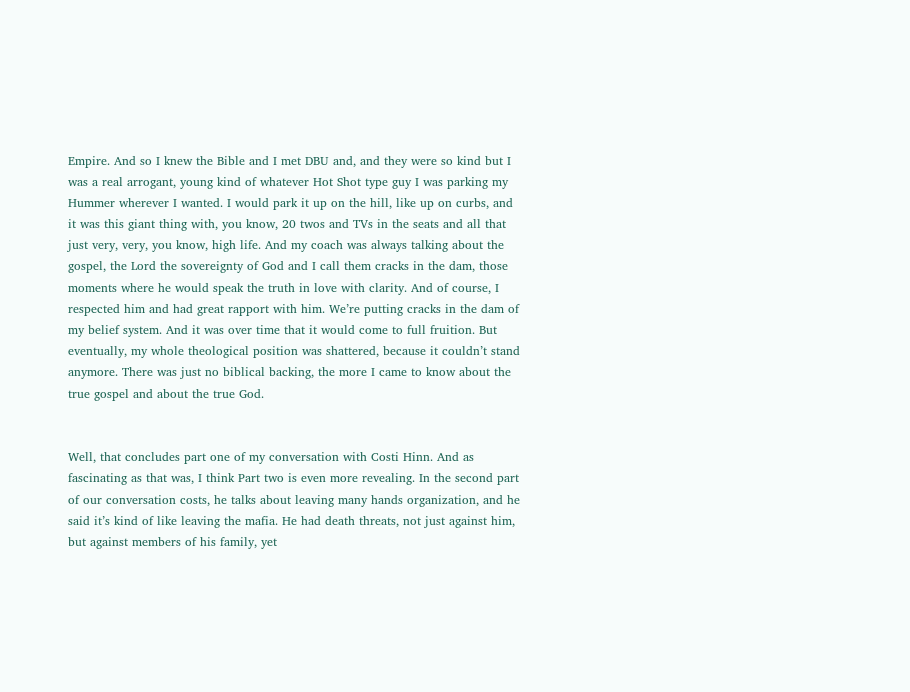Empire. And so I knew the Bible and I met DBU and, and they were so kind but I was a real arrogant, young kind of whatever Hot Shot type guy I was parking my Hummer wherever I wanted. I would park it up on the hill, like up on curbs, and it was this giant thing with, you know, 20 twos and TVs in the seats and all that just very, very, you know, high life. And my coach was always talking about the gospel, the Lord the sovereignty of God and I call them cracks in the dam, those moments where he would speak the truth in love with clarity. And of course, I respected him and had great rapport with him. We’re putting cracks in the dam of my belief system. And it was over time that it would come to full fruition. But eventually, my whole theological position was shattered, because it couldn’t stand anymore. There was just no biblical backing, the more I came to know about the true gospel and about the true God.


Well, that concludes part one of my conversation with Costi Hinn. And as fascinating as that was, I think Part two is even more revealing. In the second part of our conversation costs, he talks about leaving many hands organization, and he said it’s kind of like leaving the mafia. He had death threats, not just against him, but against members of his family, yet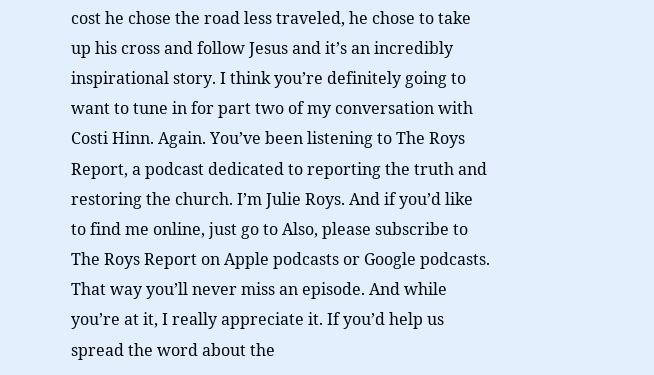cost he chose the road less traveled, he chose to take up his cross and follow Jesus and it’s an incredibly inspirational story. I think you’re definitely going to want to tune in for part two of my conversation with Costi Hinn. Again. You’ve been listening to The Roys Report, a podcast dedicated to reporting the truth and restoring the church. I’m Julie Roys. And if you’d like to find me online, just go to Also, please subscribe to The Roys Report on Apple podcasts or Google podcasts. That way you’ll never miss an episode. And while you’re at it, I really appreciate it. If you’d help us spread the word about the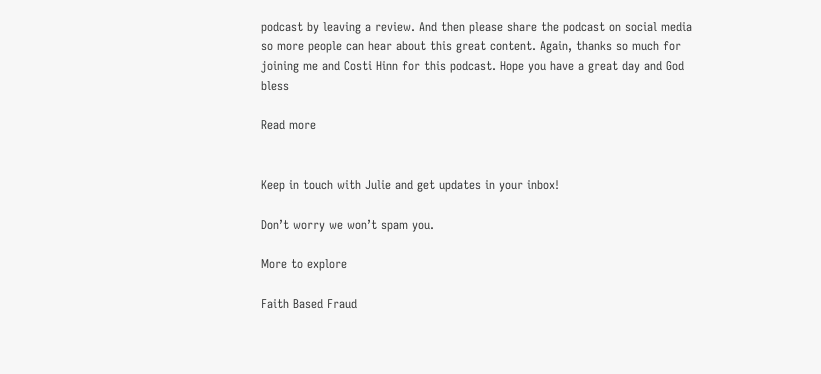podcast by leaving a review. And then please share the podcast on social media so more people can hear about this great content. Again, thanks so much for joining me and Costi Hinn for this podcast. Hope you have a great day and God bless

Read more


Keep in touch with Julie and get updates in your inbox!

Don’t worry we won’t spam you.

More to explore

Faith Based Fraud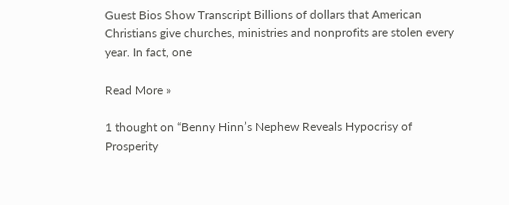Guest Bios Show Transcript Billions of dollars that American Christians give churches, ministries and nonprofits are stolen every year. In fact, one

Read More »

1 thought on “Benny Hinn’s Nephew Reveals Hypocrisy of Prosperity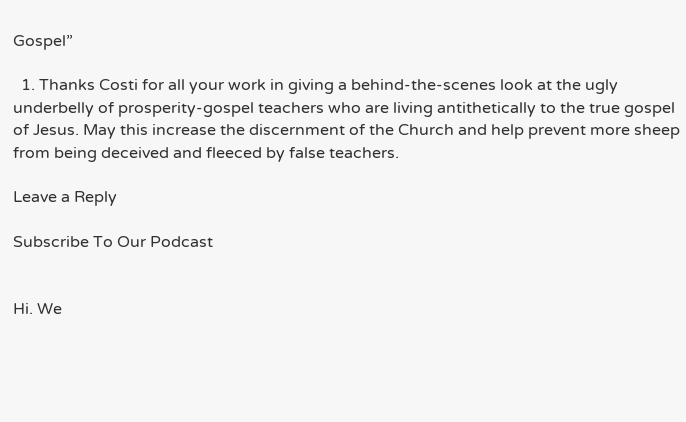Gospel”

  1. Thanks Costi for all your work in giving a behind-the-scenes look at the ugly underbelly of prosperity-gospel teachers who are living antithetically to the true gospel of Jesus. May this increase the discernment of the Church and help prevent more sheep from being deceived and fleeced by false teachers.

Leave a Reply

Subscribe To Our Podcast


Hi. We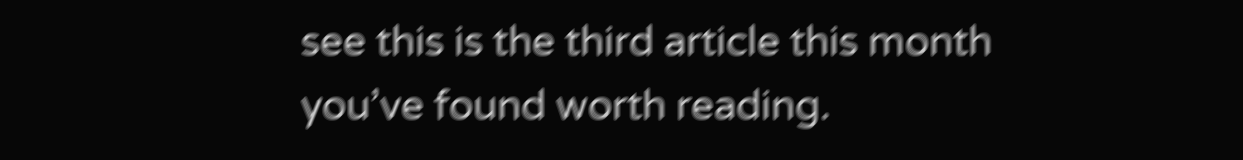see this is the third article this month you’ve found worth reading.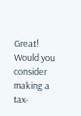Great! Would you consider making a tax-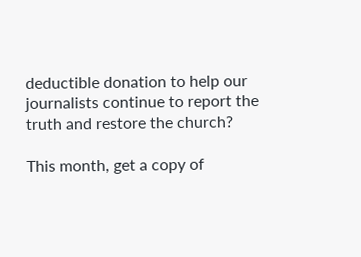deductible donation to help our journalists continue to report the truth and restore the church?

This month, get a copy of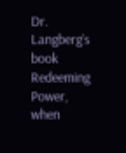Dr. Langberg’s book Redeeming Power, when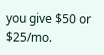you give $50 or $25/mo.